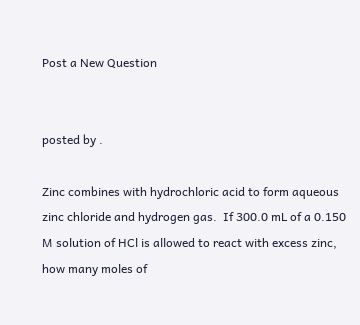Post a New Question


posted by .

Zinc combines with hydrochloric acid to form aqueous zinc chloride and hydrogen gas.  If 300.0 mL of a 0.150  M solution of HCl is allowed to react with excess zinc, how many moles of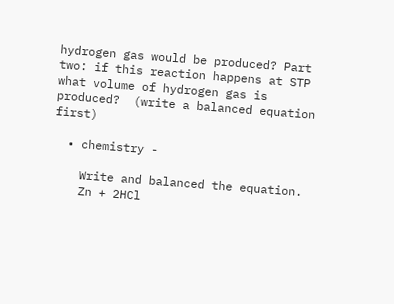hydrogen gas would be produced? Part two: if this reaction happens at STP what volume of hydrogen gas is produced?  (write a balanced equation first)

  • chemistry -

    Write and balanced the equation.
    Zn + 2HCl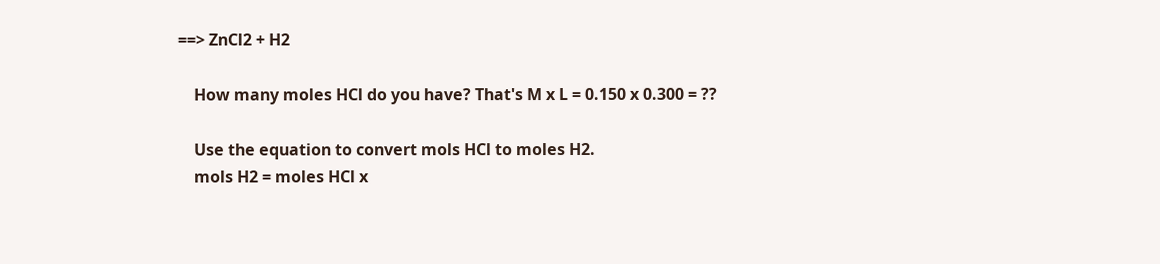==> ZnCl2 + H2

    How many moles HCl do you have? That's M x L = 0.150 x 0.300 = ??

    Use the equation to convert mols HCl to moles H2.
    mols H2 = moles HCl x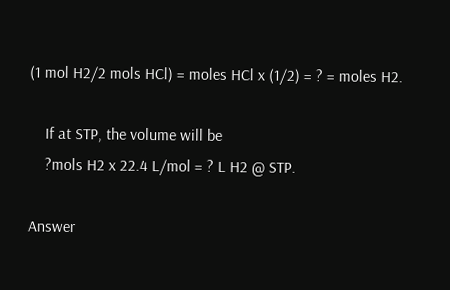(1 mol H2/2 mols HCl) = moles HCl x (1/2) = ? = moles H2.

    If at STP, the volume will be
    ?mols H2 x 22.4 L/mol = ? L H2 @ STP.

Answer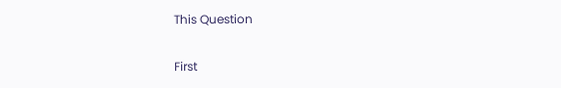This Question

First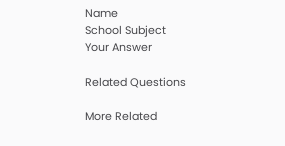Name
School Subject
Your Answer

Related Questions

More Related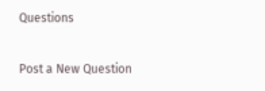Questions

Post a New Question